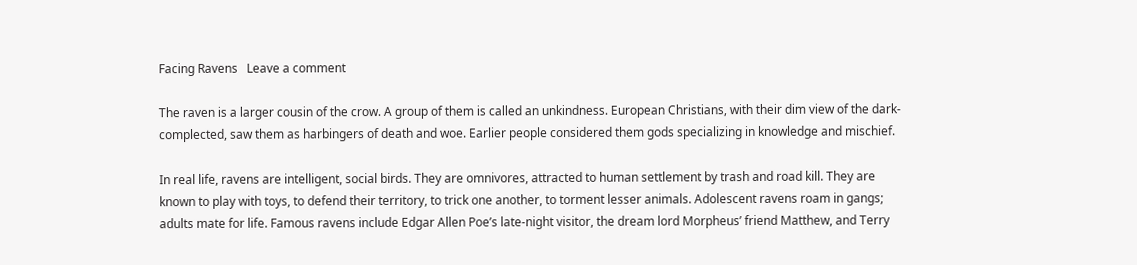Facing Ravens   Leave a comment

The raven is a larger cousin of the crow. A group of them is called an unkindness. European Christians, with their dim view of the dark-complected, saw them as harbingers of death and woe. Earlier people considered them gods specializing in knowledge and mischief.

In real life, ravens are intelligent, social birds. They are omnivores, attracted to human settlement by trash and road kill. They are known to play with toys, to defend their territory, to trick one another, to torment lesser animals. Adolescent ravens roam in gangs; adults mate for life. Famous ravens include Edgar Allen Poe’s late-night visitor, the dream lord Morpheus’ friend Matthew, and Terry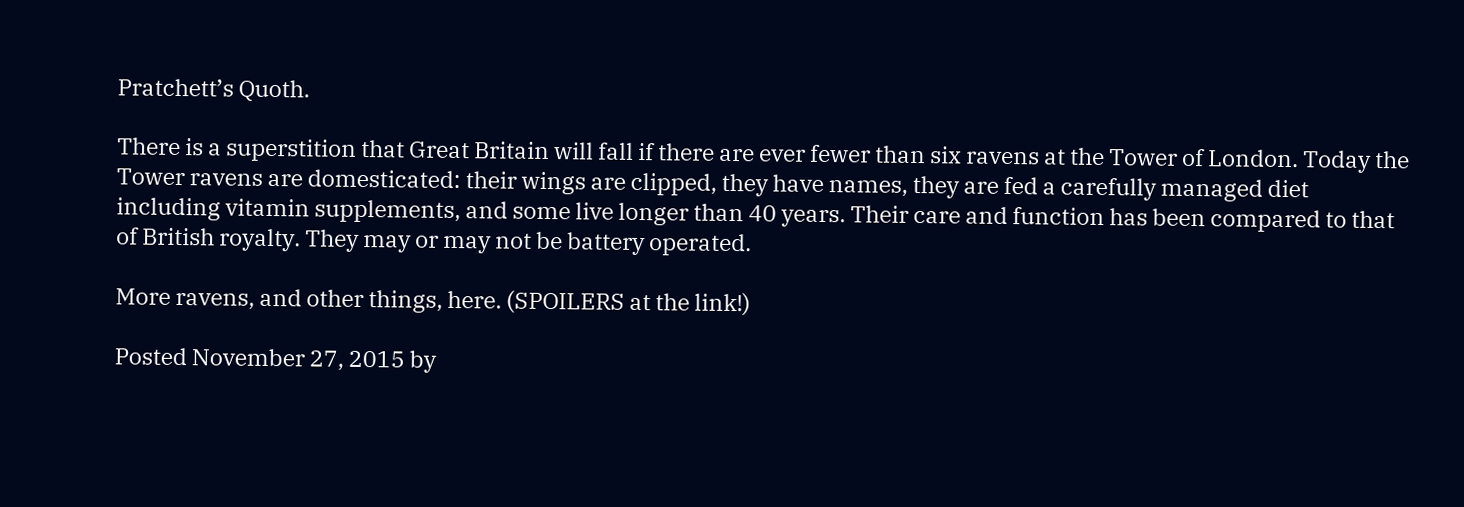Pratchett’s Quoth.

There is a superstition that Great Britain will fall if there are ever fewer than six ravens at the Tower of London. Today the Tower ravens are domesticated: their wings are clipped, they have names, they are fed a carefully managed diet including vitamin supplements, and some live longer than 40 years. Their care and function has been compared to that of British royalty. They may or may not be battery operated.

More ravens, and other things, here. (SPOILERS at the link!)

Posted November 27, 2015 by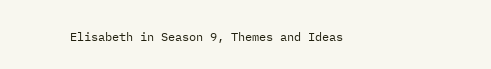Elisabeth in Season 9, Themes and Ideas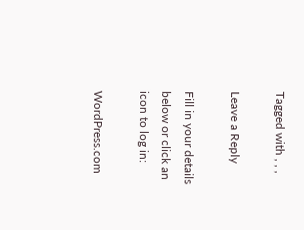Tagged with , , ,

Leave a Reply

Fill in your details below or click an icon to log in:

WordPress.com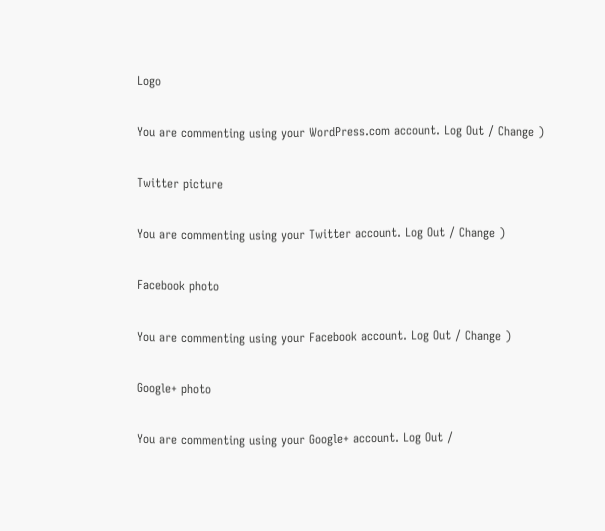Logo

You are commenting using your WordPress.com account. Log Out / Change )

Twitter picture

You are commenting using your Twitter account. Log Out / Change )

Facebook photo

You are commenting using your Facebook account. Log Out / Change )

Google+ photo

You are commenting using your Google+ account. Log Out /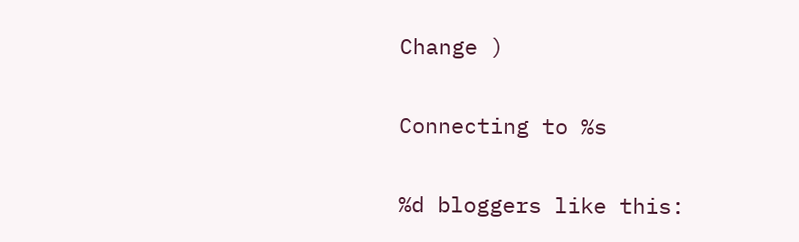Change )

Connecting to %s

%d bloggers like this: